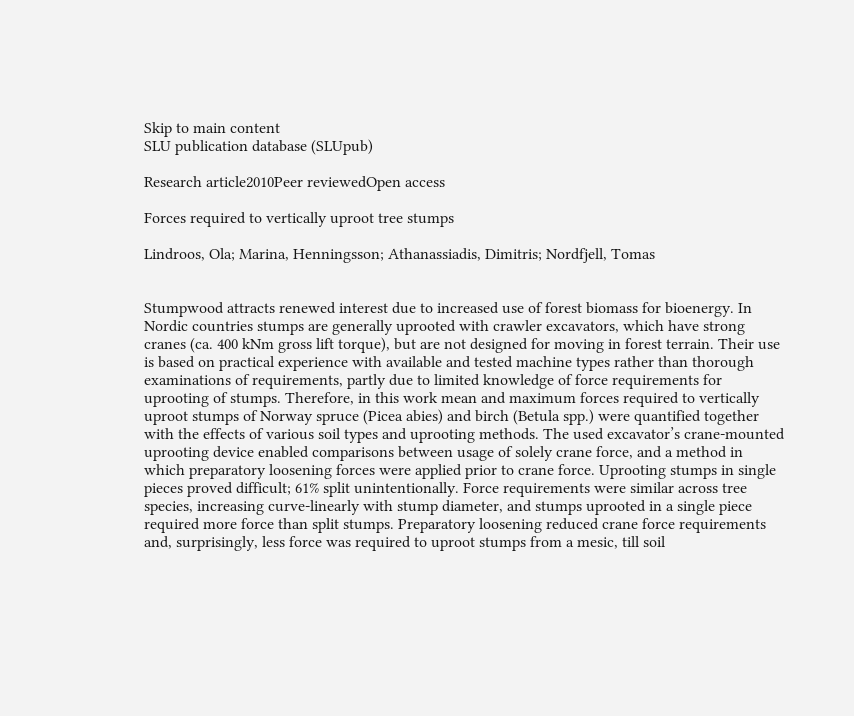Skip to main content
SLU publication database (SLUpub)

Research article2010Peer reviewedOpen access

Forces required to vertically uproot tree stumps

Lindroos, Ola; Marina, Henningsson; Athanassiadis, Dimitris; Nordfjell, Tomas


Stumpwood attracts renewed interest due to increased use of forest biomass for bioenergy. In Nordic countries stumps are generally uprooted with crawler excavators, which have strong cranes (ca. 400 kNm gross lift torque), but are not designed for moving in forest terrain. Their use is based on practical experience with available and tested machine types rather than thorough examinations of requirements, partly due to limited knowledge of force requirements for uprooting of stumps. Therefore, in this work mean and maximum forces required to vertically uproot stumps of Norway spruce (Picea abies) and birch (Betula spp.) were quantified together with the effects of various soil types and uprooting methods. The used excavator’s crane-mounted uprooting device enabled comparisons between usage of solely crane force, and a method in which preparatory loosening forces were applied prior to crane force. Uprooting stumps in single pieces proved difficult; 61% split unintentionally. Force requirements were similar across tree species, increasing curve-linearly with stump diameter, and stumps uprooted in a single piece required more force than split stumps. Preparatory loosening reduced crane force requirements and, surprisingly, less force was required to uproot stumps from a mesic, till soil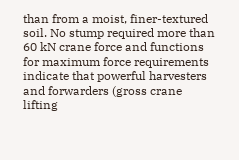than from a moist, finer-textured soil. No stump required more than 60 kN crane force and functions for maximum force requirements indicate that powerful harvesters and forwarders (gross crane lifting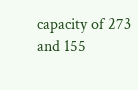capacity of 273 and 155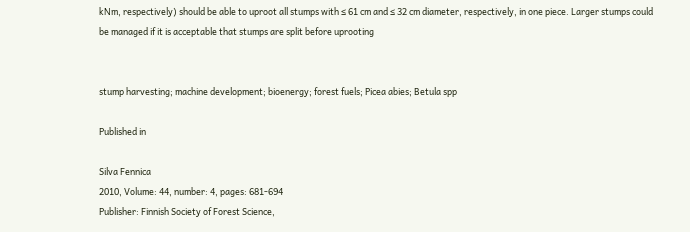kNm, respectively) should be able to uproot all stumps with ≤ 61 cm and ≤ 32 cm diameter, respectively, in one piece. Larger stumps could be managed if it is acceptable that stumps are split before uprooting


stump harvesting; machine development; bioenergy; forest fuels; Picea abies; Betula spp

Published in

Silva Fennica
2010, Volume: 44, number: 4, pages: 681-694
Publisher: Finnish Society of Forest Science,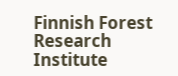Finnish Forest Research Institute